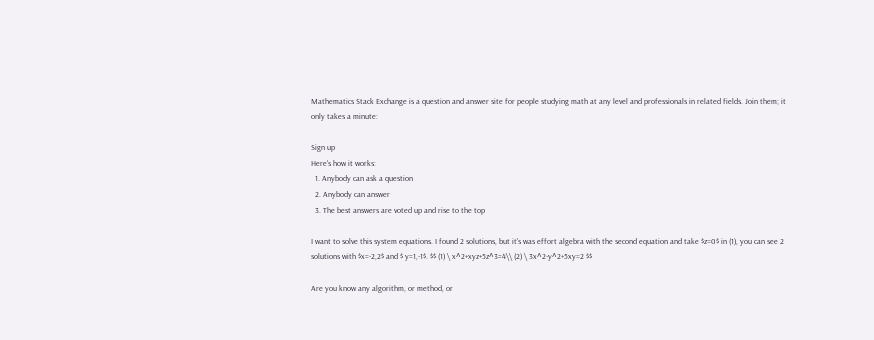Mathematics Stack Exchange is a question and answer site for people studying math at any level and professionals in related fields. Join them; it only takes a minute:

Sign up
Here's how it works:
  1. Anybody can ask a question
  2. Anybody can answer
  3. The best answers are voted up and rise to the top

I want to solve this system equations. I found 2 solutions, but it's was effort algebra with the second equation and take $z=0$ in (1), you can see 2 solutions with $x=-2,2$ and $ y=1,-1$. $$ (1) \ x^2+xyz+5z^3=4\\ (2) \ 3x^2-y^2+5xy=2 $$

Are you know any algorithm, or method, or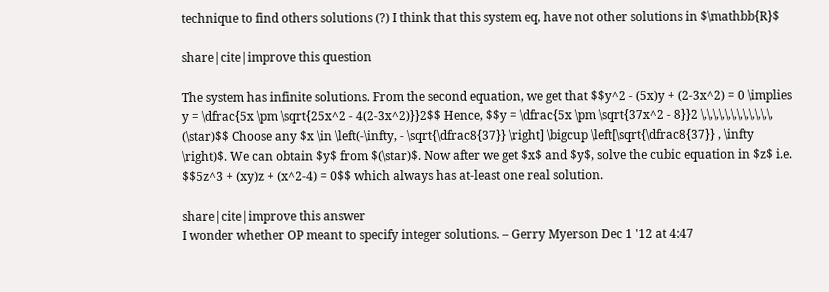technique to find others solutions (?) I think that this system eq, have not other solutions in $\mathbb{R}$

share|cite|improve this question

The system has infinite solutions. From the second equation, we get that $$y^2 - (5x)y + (2-3x^2) = 0 \implies y = \dfrac{5x \pm \sqrt{25x^2 - 4(2-3x^2)}}2$$ Hence, $$y = \dfrac{5x \pm \sqrt{37x^2 - 8}}2 \,\,\,\,\,\,\,\,\,\,\,\, (\star)$$ Choose any $x \in \left(-\infty, - \sqrt{\dfrac8{37}} \right] \bigcup \left[\sqrt{\dfrac8{37}} , \infty \right)$. We can obtain $y$ from $(\star)$. Now after we get $x$ and $y$, solve the cubic equation in $z$ i.e. $$5z^3 + (xy)z + (x^2-4) = 0$$ which always has at-least one real solution.

share|cite|improve this answer
I wonder whether OP meant to specify integer solutions. – Gerry Myerson Dec 1 '12 at 4:47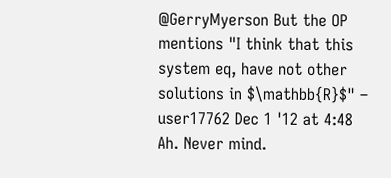@GerryMyerson But the OP mentions "I think that this system eq, have not other solutions in $\mathbb{R}$" – user17762 Dec 1 '12 at 4:48
Ah. Never mind.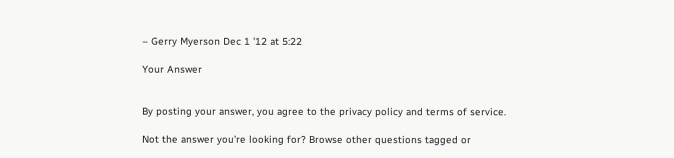– Gerry Myerson Dec 1 '12 at 5:22

Your Answer


By posting your answer, you agree to the privacy policy and terms of service.

Not the answer you're looking for? Browse other questions tagged or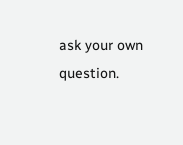ask your own question.